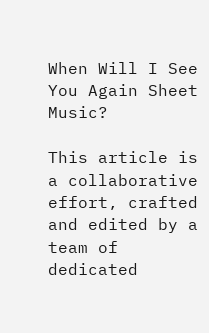When Will I See You Again Sheet Music?

This article is a collaborative effort, crafted and edited by a team of dedicated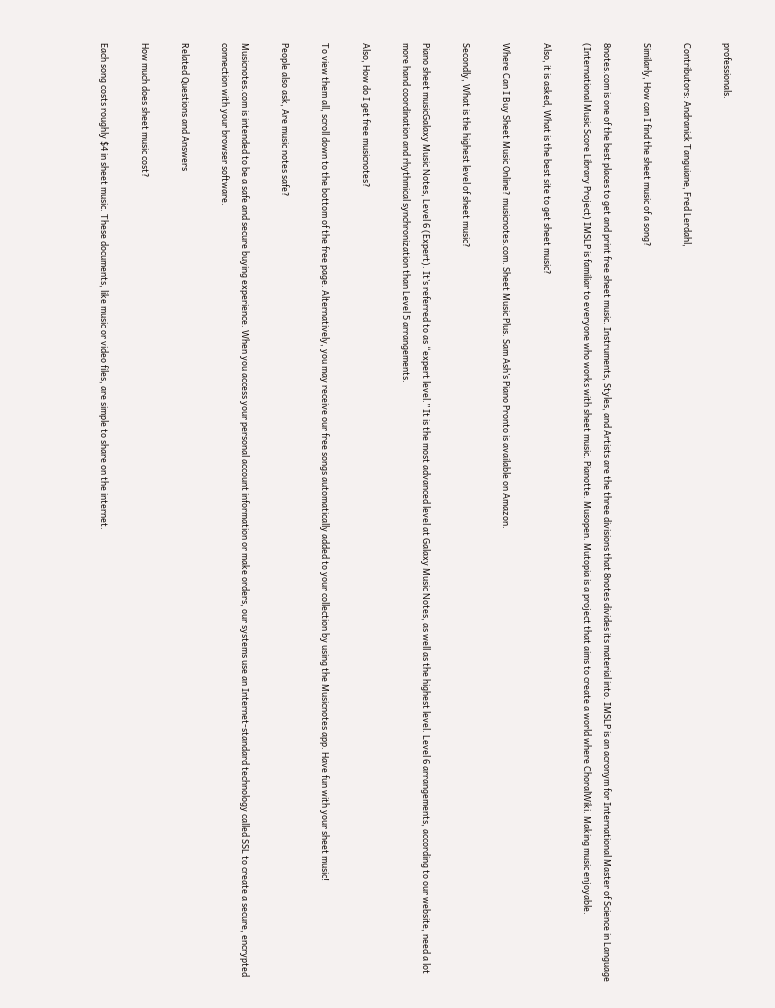professionals.

Contributors: Andranick Tanguiane, Fred Lerdahl,

Similarly, How can I find the sheet music of a song?

8notes.com is one of the best places to get and print free sheet music. Instruments, Styles, and Artists are the three divisions that 8notes divides its material into. IMSLP is an acronym for International Master of Science in Language (International Music Score Library Project) IMSLP is familiar to everyone who works with sheet music. Pianotte. Musopen. Mutopia is a project that aims to create a world where ChoralWiki. Making music enjoyable.

Also, it is asked, What is the best site to get sheet music?

Where Can I Buy Sheet Music Online? musicnotes.com. Sheet Music Plus. Sam Ash’s Piano Pronto is available on Amazon.

Secondly, What is the highest level of sheet music?

Piano sheet musicGalaxy Music Notes, Level 6 (Expert). It’s referred to as “expert level.” It is the most advanced level at Galaxy Music Notes, as well as the highest level. Level 6 arrangements, according to our website, need a lot more hand coordination and rhythmical synchronization than Level 5 arrangements.

Also, How do I get free musicnotes?

To view them all, scroll down to the bottom of the free page. Alternatively, you may receive our free songs automatically added to your collection by using the Musicnotes app. Have fun with your sheet music!

People also ask, Are music notes safe?

Musicnotes.com is intended to be a safe and secure buying experience. When you access your personal account information or make orders, our systems use an Internet-standard technology called SSL to create a secure, encrypted connection with your browser software.

Related Questions and Answers

How much does sheet music cost?

Each song costs roughly $4 in sheet music. These documents, like music or video files, are simple to share on the internet.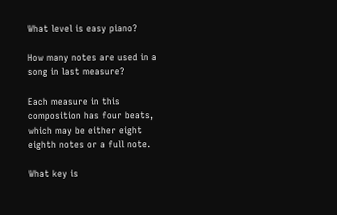What level is easy piano?

How many notes are used in a song in last measure?

Each measure in this composition has four beats, which may be either eight eighth notes or a full note.

What key is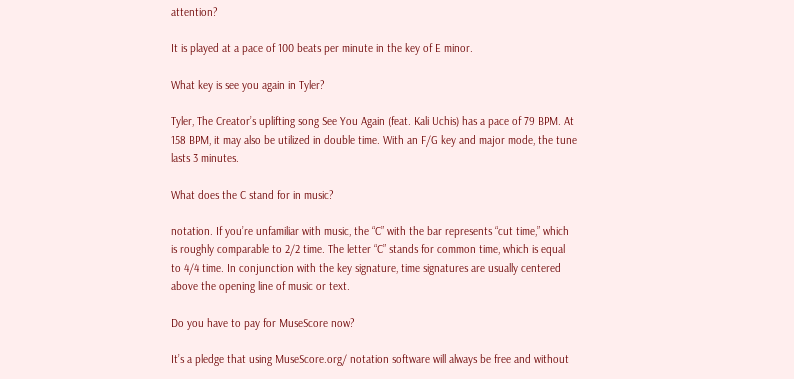attention?

It is played at a pace of 100 beats per minute in the key of E minor.

What key is see you again in Tyler?

Tyler, The Creator’s uplifting song See You Again (feat. Kali Uchis) has a pace of 79 BPM. At 158 BPM, it may also be utilized in double time. With an F/G key and major mode, the tune lasts 3 minutes.

What does the C stand for in music?

notation. If you’re unfamiliar with music, the “C” with the bar represents “cut time,” which is roughly comparable to 2/2 time. The letter “C” stands for common time, which is equal to 4/4 time. In conjunction with the key signature, time signatures are usually centered above the opening line of music or text.

Do you have to pay for MuseScore now?

It’s a pledge that using MuseScore.org/ notation software will always be free and without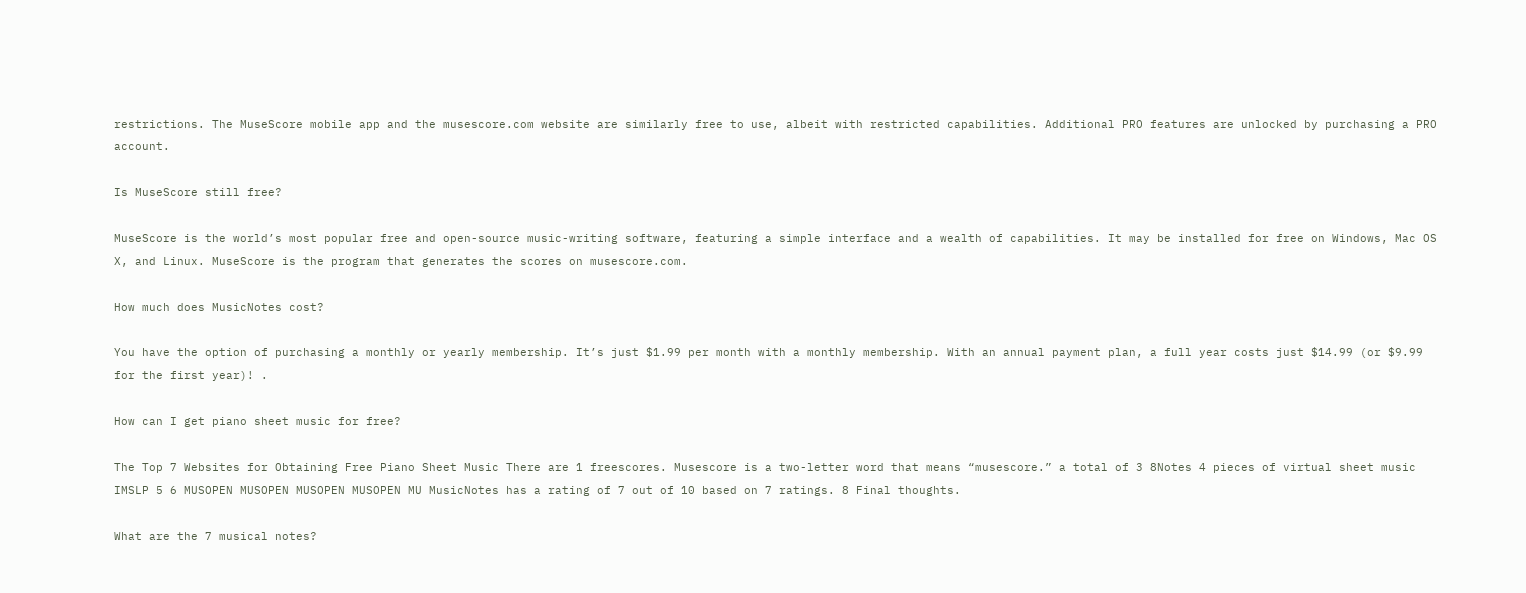restrictions. The MuseScore mobile app and the musescore.com website are similarly free to use, albeit with restricted capabilities. Additional PRO features are unlocked by purchasing a PRO account.

Is MuseScore still free?

MuseScore is the world’s most popular free and open-source music-writing software, featuring a simple interface and a wealth of capabilities. It may be installed for free on Windows, Mac OS X, and Linux. MuseScore is the program that generates the scores on musescore.com.

How much does MusicNotes cost?

You have the option of purchasing a monthly or yearly membership. It’s just $1.99 per month with a monthly membership. With an annual payment plan, a full year costs just $14.99 (or $9.99 for the first year)! .

How can I get piano sheet music for free?

The Top 7 Websites for Obtaining Free Piano Sheet Music There are 1 freescores. Musescore is a two-letter word that means “musescore.” a total of 3 8Notes 4 pieces of virtual sheet music IMSLP 5 6 MUSOPEN MUSOPEN MUSOPEN MUSOPEN MU MusicNotes has a rating of 7 out of 10 based on 7 ratings. 8 Final thoughts.

What are the 7 musical notes?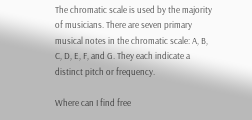The chromatic scale is used by the majority of musicians. There are seven primary musical notes in the chromatic scale: A, B, C, D, E, F, and G. They each indicate a distinct pitch or frequency.

Where can I find free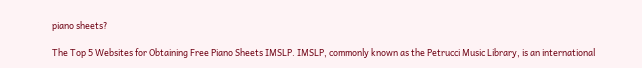piano sheets?

The Top 5 Websites for Obtaining Free Piano Sheets IMSLP. IMSLP, commonly known as the Petrucci Music Library, is an international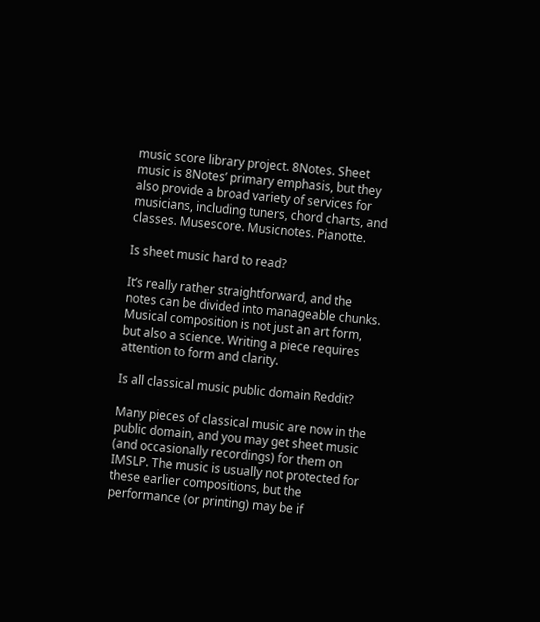music score library project. 8Notes. Sheet music is 8Notes’ primary emphasis, but they also provide a broad variety of services for musicians, including tuners, chord charts, and classes. Musescore. Musicnotes. Pianotte.

Is sheet music hard to read?

It’s really rather straightforward, and the notes can be divided into manageable chunks. Musical composition is not just an art form, but also a science. Writing a piece requires attention to form and clarity.

Is all classical music public domain Reddit?

Many pieces of classical music are now in the public domain, and you may get sheet music (and occasionally recordings) for them on IMSLP. The music is usually not protected for these earlier compositions, but the performance (or printing) may be if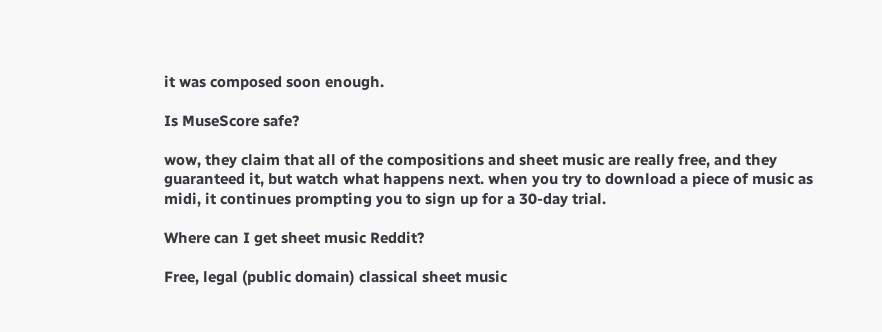it was composed soon enough.

Is MuseScore safe?

wow, they claim that all of the compositions and sheet music are really free, and they guaranteed it, but watch what happens next. when you try to download a piece of music as midi, it continues prompting you to sign up for a 30-day trial.

Where can I get sheet music Reddit?

Free, legal (public domain) classical sheet music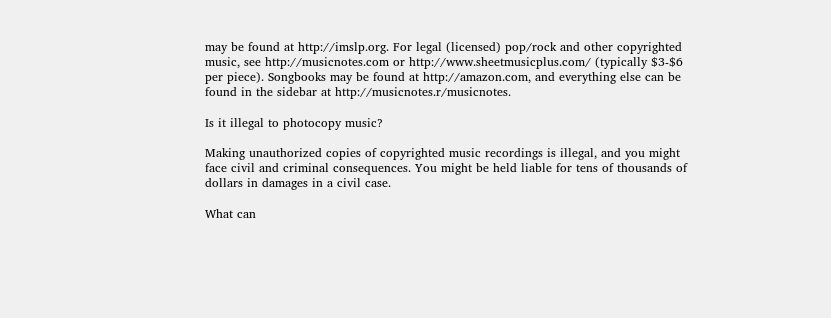may be found at http://imslp.org. For legal (licensed) pop/rock and other copyrighted music, see http://musicnotes.com or http://www.sheetmusicplus.com/ (typically $3-$6 per piece). Songbooks may be found at http://amazon.com, and everything else can be found in the sidebar at http://musicnotes.r/musicnotes.

Is it illegal to photocopy music?

Making unauthorized copies of copyrighted music recordings is illegal, and you might face civil and criminal consequences. You might be held liable for tens of thousands of dollars in damages in a civil case.

What can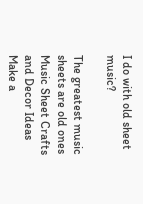I do with old sheet music?

The greatest music sheets are old ones Music Sheet Crafts and Decor Ideas Make a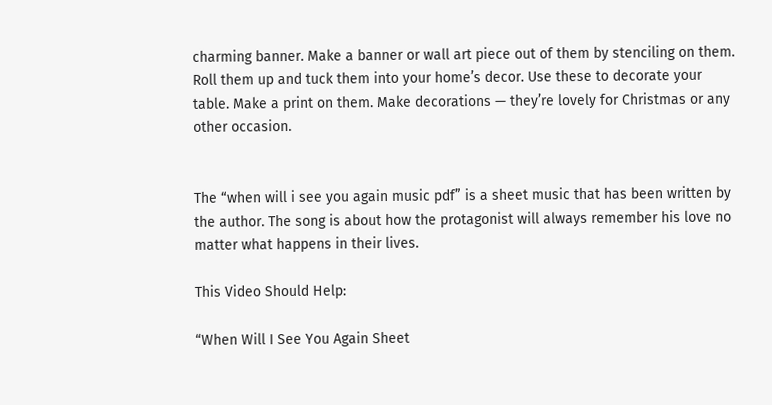charming banner. Make a banner or wall art piece out of them by stenciling on them. Roll them up and tuck them into your home’s decor. Use these to decorate your table. Make a print on them. Make decorations — they’re lovely for Christmas or any other occasion.


The “when will i see you again music pdf” is a sheet music that has been written by the author. The song is about how the protagonist will always remember his love no matter what happens in their lives.

This Video Should Help:

“When Will I See You Again Sheet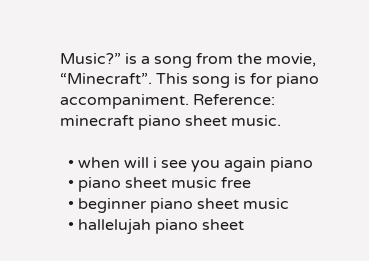Music?” is a song from the movie, “Minecraft”. This song is for piano accompaniment. Reference: minecraft piano sheet music.

  • when will i see you again piano
  • piano sheet music free
  • beginner piano sheet music
  • hallelujah piano sheet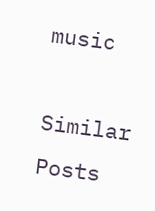music

Similar Posts